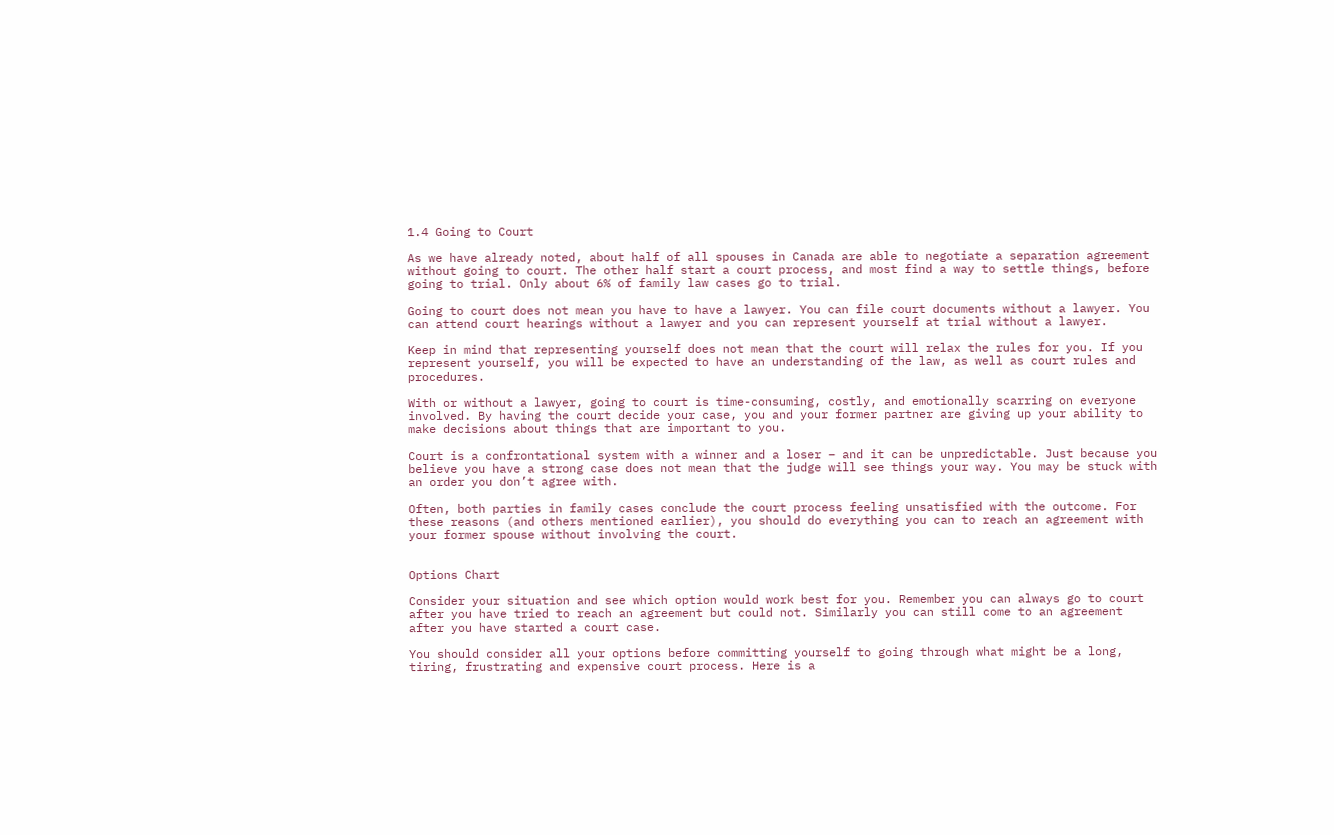1.4 Going to Court

As we have already noted, about half of all spouses in Canada are able to negotiate a separation agreement without going to court. The other half start a court process, and most find a way to settle things, before going to trial. Only about 6% of family law cases go to trial.

Going to court does not mean you have to have a lawyer. You can file court documents without a lawyer. You can attend court hearings without a lawyer and you can represent yourself at trial without a lawyer.

Keep in mind that representing yourself does not mean that the court will relax the rules for you. If you represent yourself, you will be expected to have an understanding of the law, as well as court rules and procedures.

With or without a lawyer, going to court is time-consuming, costly, and emotionally scarring on everyone involved. By having the court decide your case, you and your former partner are giving up your ability to make decisions about things that are important to you.

Court is a confrontational system with a winner and a loser – and it can be unpredictable. Just because you believe you have a strong case does not mean that the judge will see things your way. You may be stuck with an order you don’t agree with.

Often, both parties in family cases conclude the court process feeling unsatisfied with the outcome. For these reasons (and others mentioned earlier), you should do everything you can to reach an agreement with your former spouse without involving the court.


Options Chart

Consider your situation and see which option would work best for you. Remember you can always go to court after you have tried to reach an agreement but could not. Similarly you can still come to an agreement after you have started a court case.

You should consider all your options before committing yourself to going through what might be a long, tiring, frustrating and expensive court process. Here is a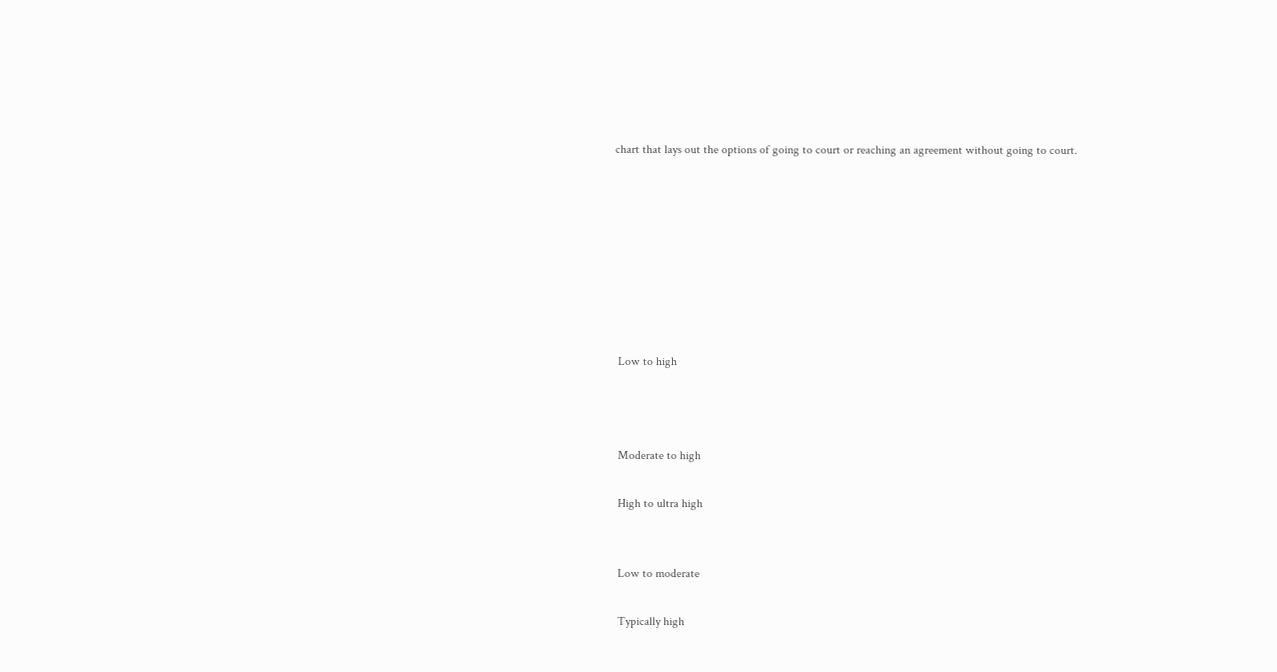chart that lays out the options of going to court or reaching an agreement without going to court.








 Low to high



 Moderate to high

 High to ultra high


 Low to moderate

 Typically high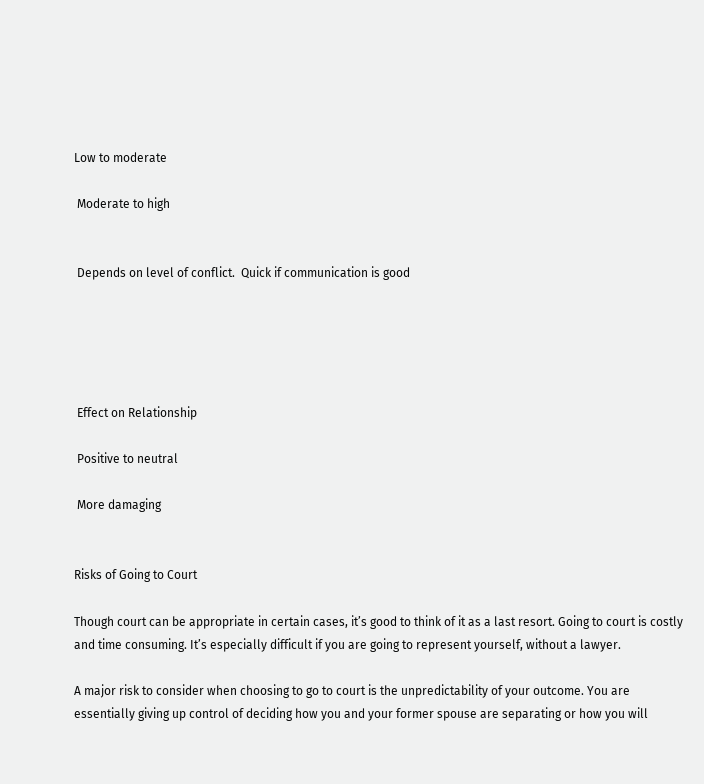Low to moderate

 Moderate to high


 Depends on level of conflict.  Quick if communication is good





 Effect on Relationship

 Positive to neutral

 More damaging


Risks of Going to Court

Though court can be appropriate in certain cases, it’s good to think of it as a last resort. Going to court is costly and time consuming. It’s especially difficult if you are going to represent yourself, without a lawyer.

A major risk to consider when choosing to go to court is the unpredictability of your outcome. You are essentially giving up control of deciding how you and your former spouse are separating or how you will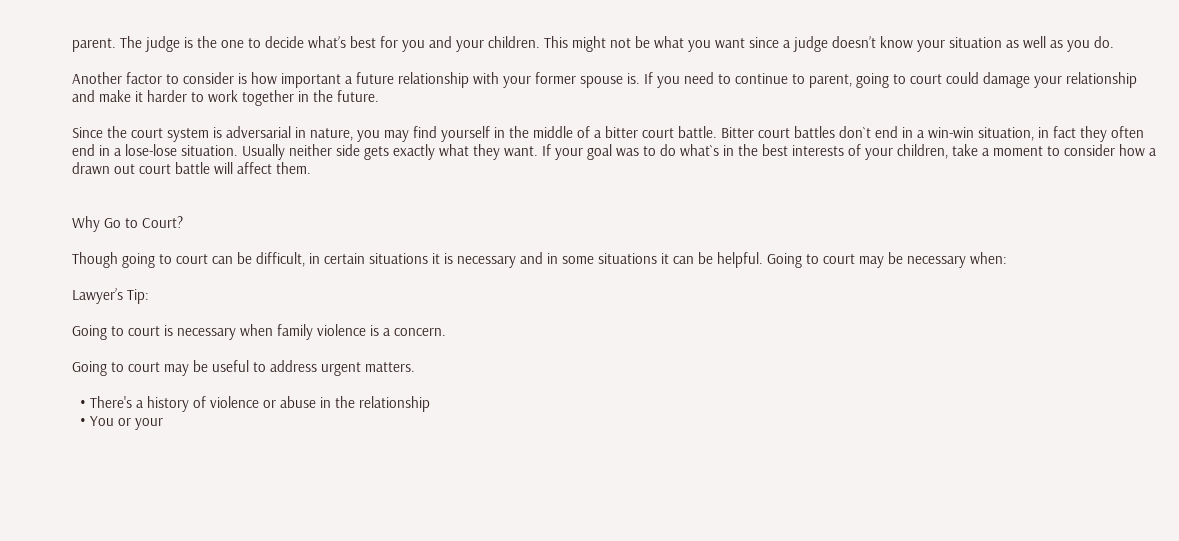parent. The judge is the one to decide what’s best for you and your children. This might not be what you want since a judge doesn’t know your situation as well as you do.

Another factor to consider is how important a future relationship with your former spouse is. If you need to continue to parent, going to court could damage your relationship and make it harder to work together in the future.

Since the court system is adversarial in nature, you may find yourself in the middle of a bitter court battle. Bitter court battles don`t end in a win-win situation, in fact they often end in a lose-lose situation. Usually neither side gets exactly what they want. If your goal was to do what`s in the best interests of your children, take a moment to consider how a drawn out court battle will affect them.


Why Go to Court?

Though going to court can be difficult, in certain situations it is necessary and in some situations it can be helpful. Going to court may be necessary when:

Lawyer’s Tip:

Going to court is necessary when family violence is a concern.

Going to court may be useful to address urgent matters.

  • There's a history of violence or abuse in the relationship
  • You or your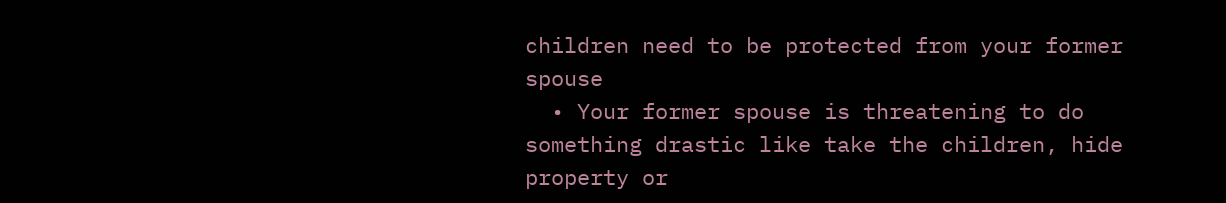children need to be protected from your former spouse
  • Your former spouse is threatening to do something drastic like take the children, hide property or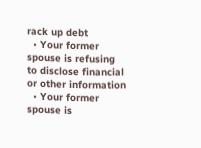rack up debt
  • Your former spouse is refusing to disclose financial or other information
  • Your former spouse is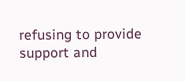refusing to provide support and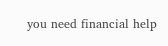you need financial help